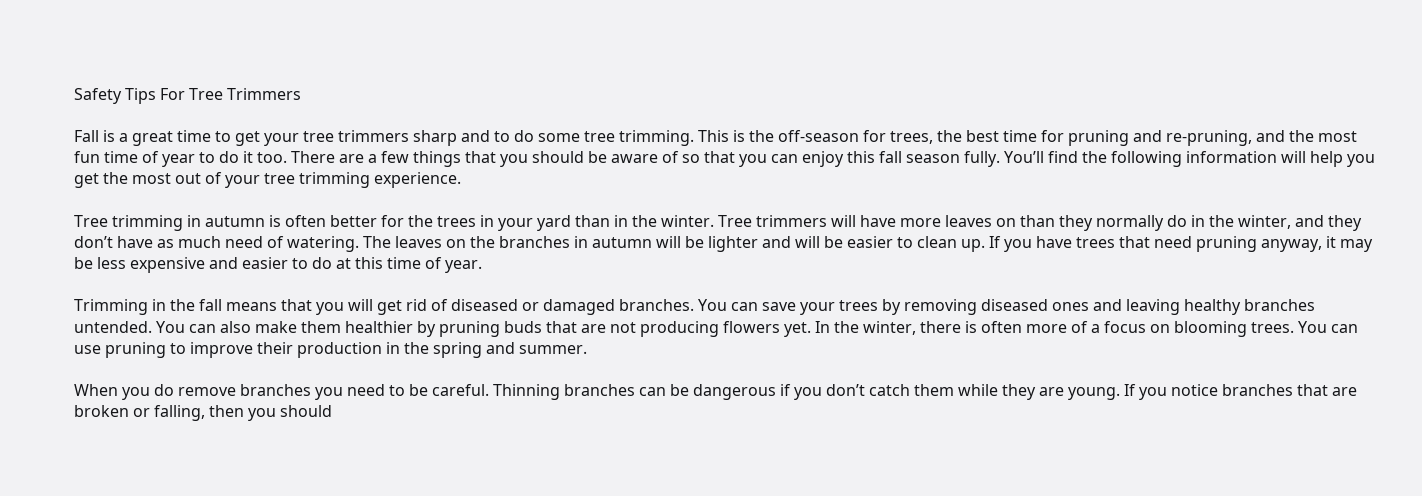Safety Tips For Tree Trimmers

Fall is a great time to get your tree trimmers sharp and to do some tree trimming. This is the off-season for trees, the best time for pruning and re-pruning, and the most fun time of year to do it too. There are a few things that you should be aware of so that you can enjoy this fall season fully. You’ll find the following information will help you get the most out of your tree trimming experience.

Tree trimming in autumn is often better for the trees in your yard than in the winter. Tree trimmers will have more leaves on than they normally do in the winter, and they don’t have as much need of watering. The leaves on the branches in autumn will be lighter and will be easier to clean up. If you have trees that need pruning anyway, it may be less expensive and easier to do at this time of year.

Trimming in the fall means that you will get rid of diseased or damaged branches. You can save your trees by removing diseased ones and leaving healthy branches untended. You can also make them healthier by pruning buds that are not producing flowers yet. In the winter, there is often more of a focus on blooming trees. You can use pruning to improve their production in the spring and summer.

When you do remove branches you need to be careful. Thinning branches can be dangerous if you don’t catch them while they are young. If you notice branches that are broken or falling, then you should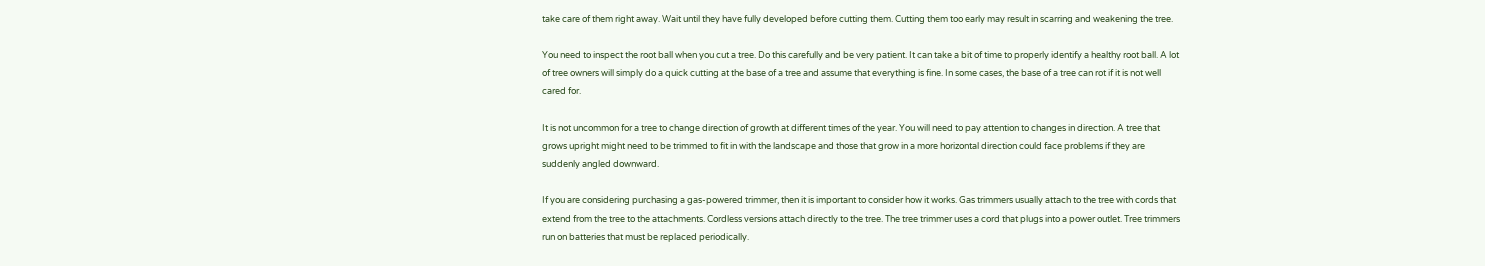take care of them right away. Wait until they have fully developed before cutting them. Cutting them too early may result in scarring and weakening the tree.

You need to inspect the root ball when you cut a tree. Do this carefully and be very patient. It can take a bit of time to properly identify a healthy root ball. A lot of tree owners will simply do a quick cutting at the base of a tree and assume that everything is fine. In some cases, the base of a tree can rot if it is not well cared for.

It is not uncommon for a tree to change direction of growth at different times of the year. You will need to pay attention to changes in direction. A tree that grows upright might need to be trimmed to fit in with the landscape and those that grow in a more horizontal direction could face problems if they are suddenly angled downward.

If you are considering purchasing a gas-powered trimmer, then it is important to consider how it works. Gas trimmers usually attach to the tree with cords that extend from the tree to the attachments. Cordless versions attach directly to the tree. The tree trimmer uses a cord that plugs into a power outlet. Tree trimmers run on batteries that must be replaced periodically.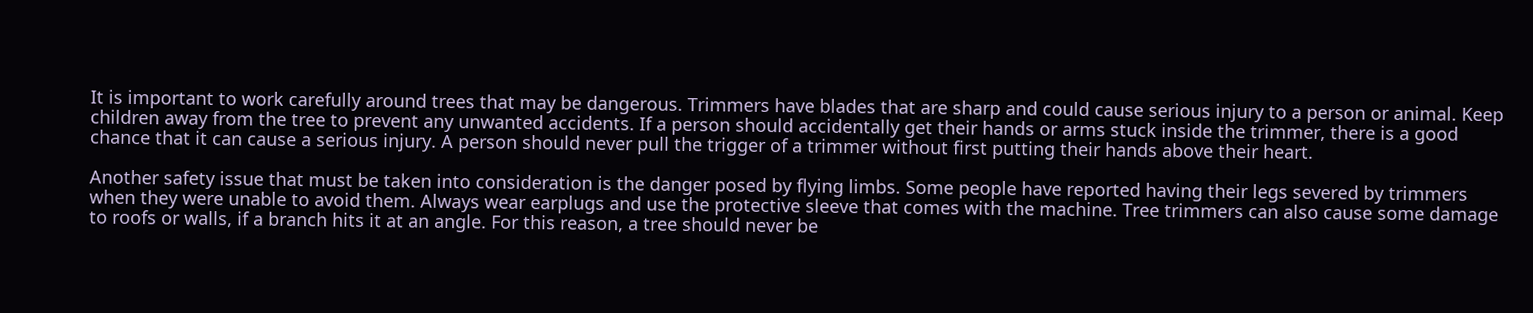It is important to work carefully around trees that may be dangerous. Trimmers have blades that are sharp and could cause serious injury to a person or animal. Keep children away from the tree to prevent any unwanted accidents. If a person should accidentally get their hands or arms stuck inside the trimmer, there is a good chance that it can cause a serious injury. A person should never pull the trigger of a trimmer without first putting their hands above their heart.

Another safety issue that must be taken into consideration is the danger posed by flying limbs. Some people have reported having their legs severed by trimmers when they were unable to avoid them. Always wear earplugs and use the protective sleeve that comes with the machine. Tree trimmers can also cause some damage to roofs or walls, if a branch hits it at an angle. For this reason, a tree should never be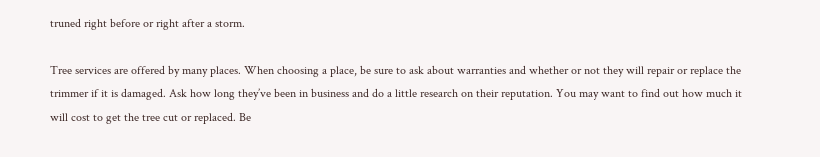truned right before or right after a storm.

Tree services are offered by many places. When choosing a place, be sure to ask about warranties and whether or not they will repair or replace the trimmer if it is damaged. Ask how long they’ve been in business and do a little research on their reputation. You may want to find out how much it will cost to get the tree cut or replaced. Be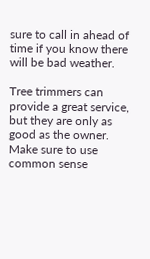sure to call in ahead of time if you know there will be bad weather.

Tree trimmers can provide a great service, but they are only as good as the owner. Make sure to use common sense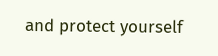and protect yourself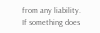from any liability. If something does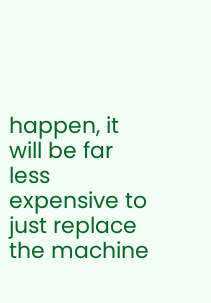happen, it will be far less expensive to just replace the machine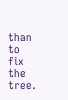than to fix the tree.